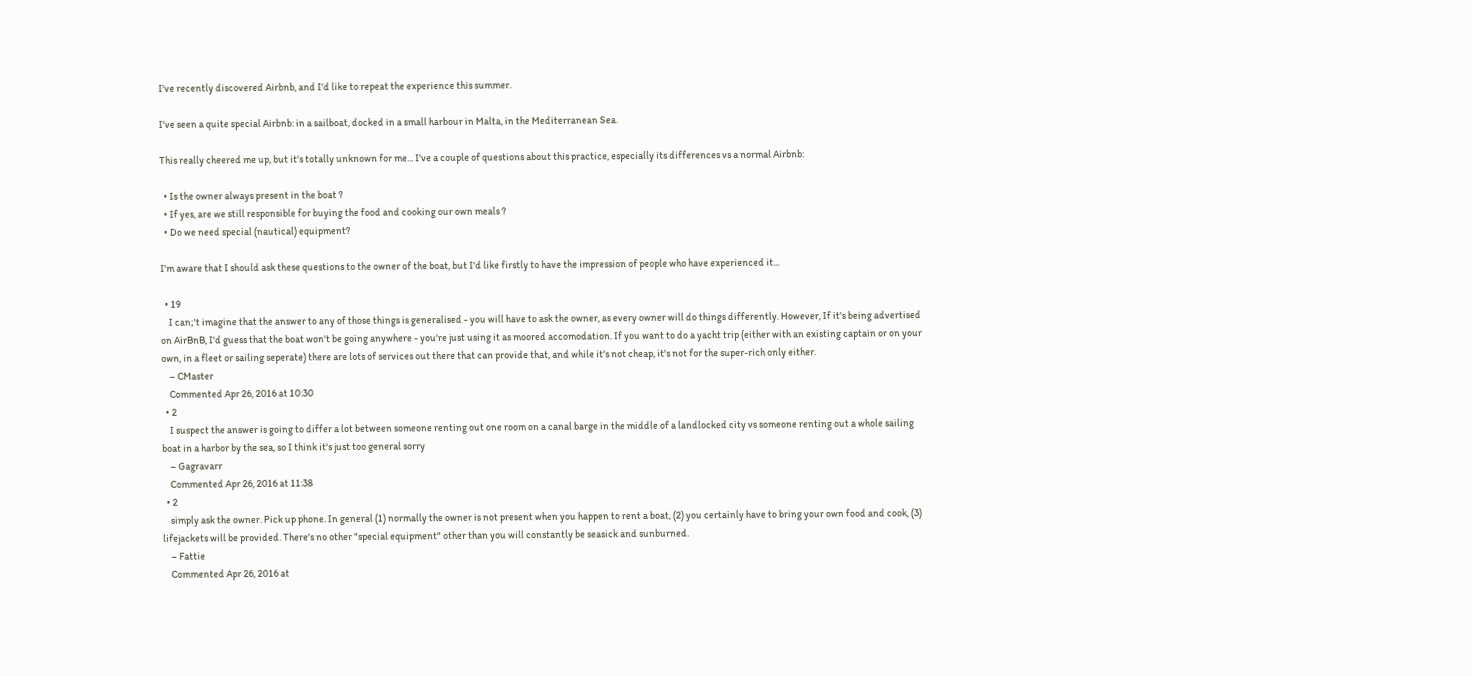I've recently discovered Airbnb, and I'd like to repeat the experience this summer.

I've seen a quite special Airbnb: in a sailboat, docked in a small harbour in Malta, in the Mediterranean Sea.

This really cheered me up, but it's totally unknown for me... I've a couple of questions about this practice, especially its differences vs a normal Airbnb:

  • Is the owner always present in the boat ?
  • If yes, are we still responsible for buying the food and cooking our own meals ?
  • Do we need special (nautical) equipment?

I'm aware that I should ask these questions to the owner of the boat, but I'd like firstly to have the impression of people who have experienced it...

  • 19
    I can;'t imagine that the answer to any of those things is generalised - you will have to ask the owner, as every owner will do things differently. However, If it's being advertised on AirBnB, I'd guess that the boat won't be going anywhere - you're just using it as moored accomodation. If you want to do a yacht trip (either with an existing captain or on your own, in a fleet or sailing seperate) there are lots of services out there that can provide that, and while it's not cheap, it's not for the super-rich only either.
    – CMaster
    Commented Apr 26, 2016 at 10:30
  • 2
    I suspect the answer is going to differ a lot between someone renting out one room on a canal barge in the middle of a landlocked city vs someone renting out a whole sailing boat in a harbor by the sea, so I think it's just too general sorry
    – Gagravarr
    Commented Apr 26, 2016 at 11:38
  • 2
    simply ask the owner. Pick up phone. In general (1) normally the owner is not present when you happen to rent a boat, (2) you certainly have to bring your own food and cook, (3) lifejackets will be provided. There's no other "special equipment" other than you will constantly be seasick and sunburned.
    – Fattie
    Commented Apr 26, 2016 at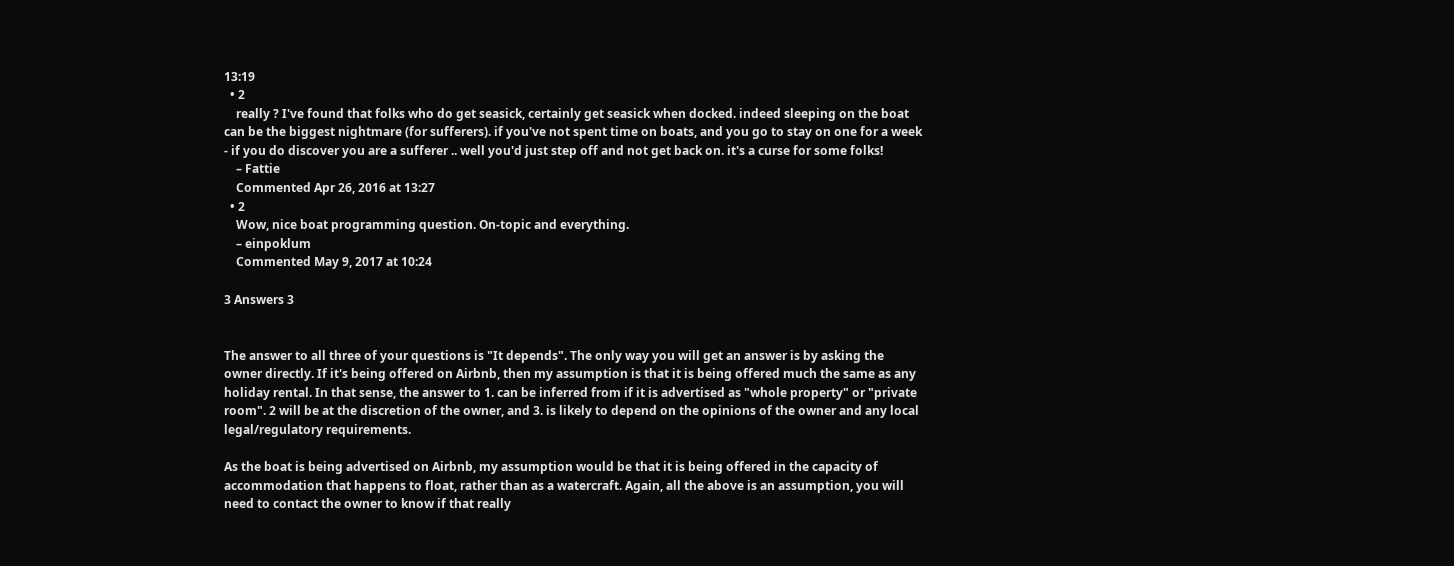13:19
  • 2
    really ? I've found that folks who do get seasick, certainly get seasick when docked. indeed sleeping on the boat can be the biggest nightmare (for sufferers). if you've not spent time on boats, and you go to stay on one for a week - if you do discover you are a sufferer .. well you'd just step off and not get back on. it's a curse for some folks!
    – Fattie
    Commented Apr 26, 2016 at 13:27
  • 2
    Wow, nice boat programming question. On-topic and everything.
    – einpoklum
    Commented May 9, 2017 at 10:24

3 Answers 3


The answer to all three of your questions is "It depends". The only way you will get an answer is by asking the owner directly. If it's being offered on Airbnb, then my assumption is that it is being offered much the same as any holiday rental. In that sense, the answer to 1. can be inferred from if it is advertised as "whole property" or "private room". 2 will be at the discretion of the owner, and 3. is likely to depend on the opinions of the owner and any local legal/regulatory requirements.

As the boat is being advertised on Airbnb, my assumption would be that it is being offered in the capacity of accommodation that happens to float, rather than as a watercraft. Again, all the above is an assumption, you will need to contact the owner to know if that really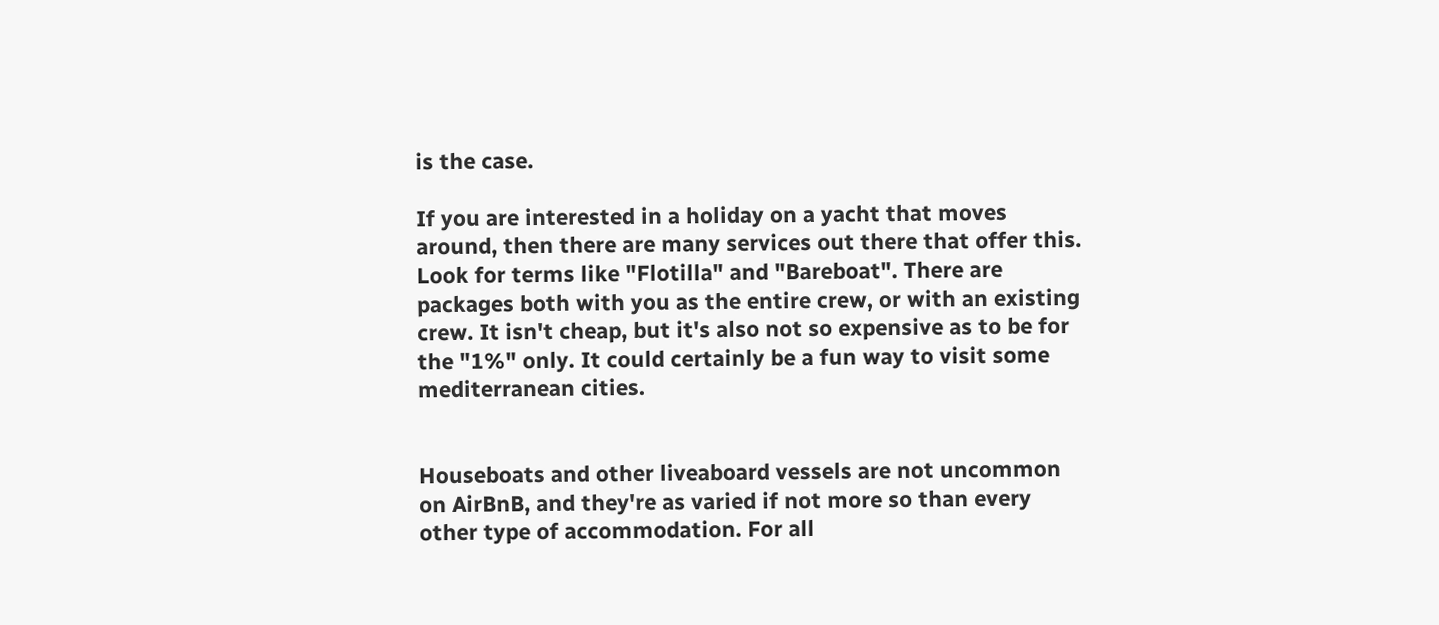is the case.

If you are interested in a holiday on a yacht that moves around, then there are many services out there that offer this. Look for terms like "Flotilla" and "Bareboat". There are packages both with you as the entire crew, or with an existing crew. It isn't cheap, but it's also not so expensive as to be for the "1%" only. It could certainly be a fun way to visit some mediterranean cities.


Houseboats and other liveaboard vessels are not uncommon on AirBnB, and they're as varied if not more so than every other type of accommodation. For all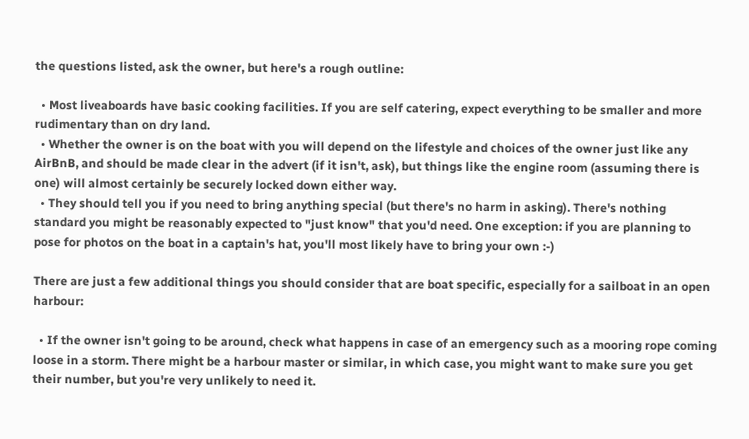the questions listed, ask the owner, but here's a rough outline:

  • Most liveaboards have basic cooking facilities. If you are self catering, expect everything to be smaller and more rudimentary than on dry land.
  • Whether the owner is on the boat with you will depend on the lifestyle and choices of the owner just like any AirBnB, and should be made clear in the advert (if it isn't, ask), but things like the engine room (assuming there is one) will almost certainly be securely locked down either way.
  • They should tell you if you need to bring anything special (but there's no harm in asking). There's nothing standard you might be reasonably expected to "just know" that you'd need. One exception: if you are planning to pose for photos on the boat in a captain's hat, you'll most likely have to bring your own :-)

There are just a few additional things you should consider that are boat specific, especially for a sailboat in an open harbour:

  • If the owner isn't going to be around, check what happens in case of an emergency such as a mooring rope coming loose in a storm. There might be a harbour master or similar, in which case, you might want to make sure you get their number, but you're very unlikely to need it.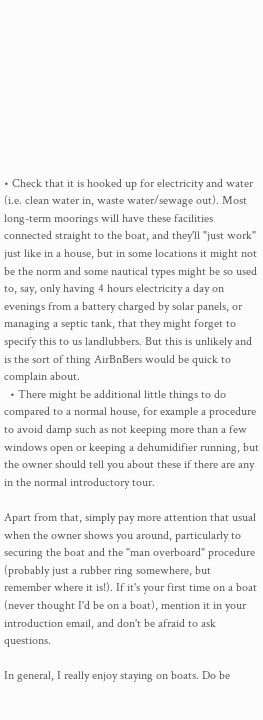• Check that it is hooked up for electricity and water (i.e. clean water in, waste water/sewage out). Most long-term moorings will have these facilities connected straight to the boat, and they'll "just work" just like in a house, but in some locations it might not be the norm and some nautical types might be so used to, say, only having 4 hours electricity a day on evenings from a battery charged by solar panels, or managing a septic tank, that they might forget to specify this to us landlubbers. But this is unlikely and is the sort of thing AirBnBers would be quick to complain about.
  • There might be additional little things to do compared to a normal house, for example a procedure to avoid damp such as not keeping more than a few windows open or keeping a dehumidifier running, but the owner should tell you about these if there are any in the normal introductory tour.

Apart from that, simply pay more attention that usual when the owner shows you around, particularly to securing the boat and the "man overboard" procedure (probably just a rubber ring somewhere, but remember where it is!). If it's your first time on a boat (never thought I'd be on a boat), mention it in your introduction email, and don't be afraid to ask questions.

In general, I really enjoy staying on boats. Do be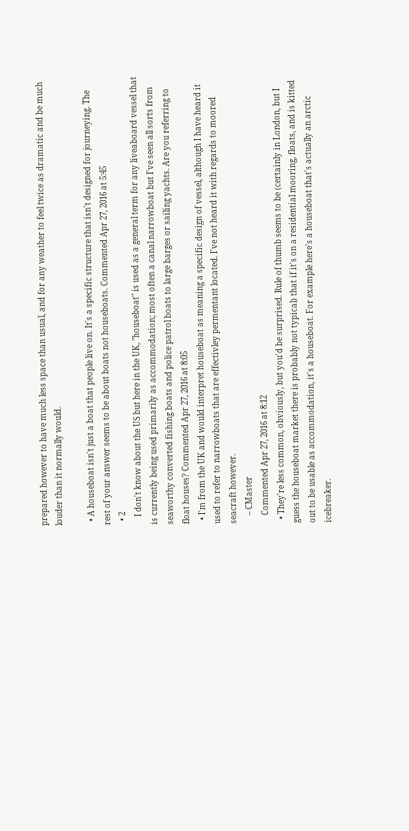prepared however to have much less space than usual, and for any weather to feel twice as dramatic and be much louder than it normally would.

  • A houseboat isn't just a boat that people live on. It's a specific structure that isn't designed for journeying. The rest of your answer seems to be about boats not houseboats. Commented Apr 27, 2016 at 5:45
  • 2
    I don't know about the US but here in the UK, "houseboat" is used as a general term for any liveaboard vessel that is currently being used primarily as accommodation; most often a canal narrowboat but I've seen all sorts from seaworthy converted fishing boats and police patrol boats to large barges or sailing yachts. Are you referring to float houses? Commented Apr 27, 2016 at 8:05
  • I'm from the UK and would interpret houseboat as meaning a specific design of vessel, although I have heard it used to refer to narrowboats that are effectivley permentant located. I've not heard it with regards to moored seacraft however.
    – CMaster
    Commented Apr 27, 2016 at 8:12
  • They're less common, obviously, but you'd be surprised. Rule of thumb seems to be (certainly in London, but I guess the houseboat market there is probably not typical) that if it's on a residential mooring, floats, and is kitted out to be usable as accommodation, it's a houseboat. For example here's a houseboat that's actually an arctic icebreaker.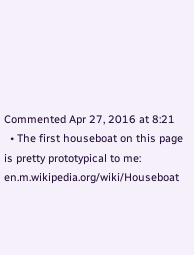Commented Apr 27, 2016 at 8:21
  • The first houseboat on this page is pretty prototypical to me: en.m.wikipedia.org/wiki/Houseboat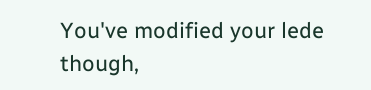You've modified your lede though,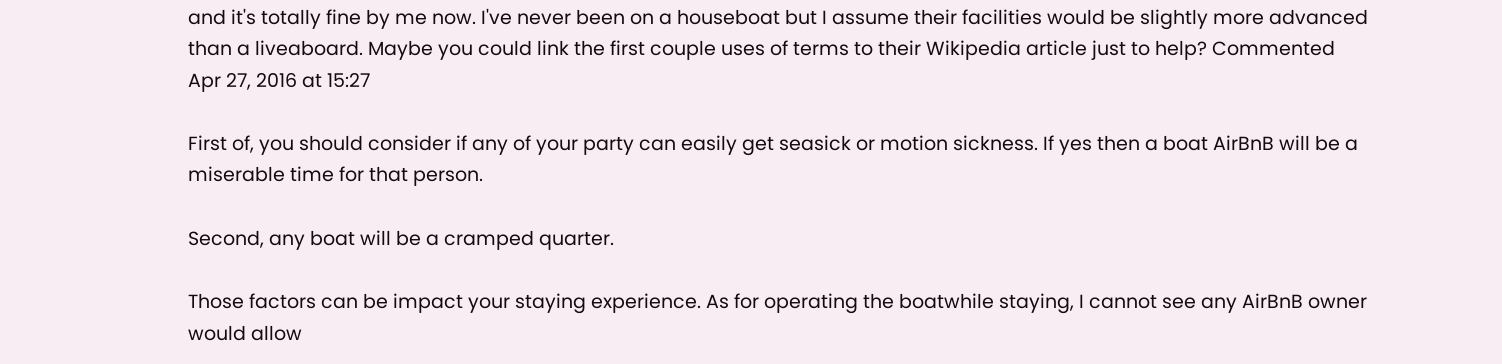and it's totally fine by me now. I've never been on a houseboat but I assume their facilities would be slightly more advanced than a liveaboard. Maybe you could link the first couple uses of terms to their Wikipedia article just to help? Commented Apr 27, 2016 at 15:27

First of, you should consider if any of your party can easily get seasick or motion sickness. If yes then a boat AirBnB will be a miserable time for that person.

Second, any boat will be a cramped quarter.

Those factors can be impact your staying experience. As for operating the boatwhile staying, I cannot see any AirBnB owner would allow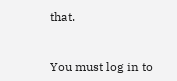that.


You must log in to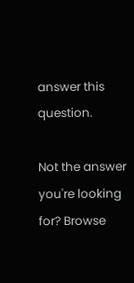answer this question.

Not the answer you're looking for? Browse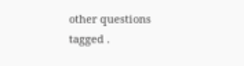other questions tagged .